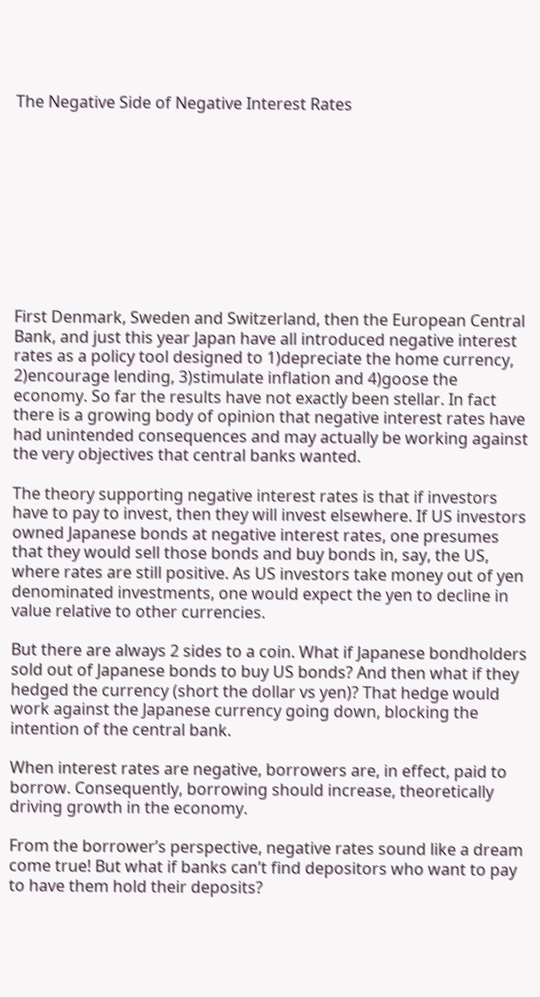The Negative Side of Negative Interest Rates










First Denmark, Sweden and Switzerland, then the European Central Bank, and just this year Japan have all introduced negative interest rates as a policy tool designed to 1)depreciate the home currency, 2)encourage lending, 3)stimulate inflation and 4)goose the economy. So far the results have not exactly been stellar. In fact there is a growing body of opinion that negative interest rates have had unintended consequences and may actually be working against the very objectives that central banks wanted.

The theory supporting negative interest rates is that if investors have to pay to invest, then they will invest elsewhere. If US investors owned Japanese bonds at negative interest rates, one presumes that they would sell those bonds and buy bonds in, say, the US, where rates are still positive. As US investors take money out of yen denominated investments, one would expect the yen to decline in value relative to other currencies.

But there are always 2 sides to a coin. What if Japanese bondholders sold out of Japanese bonds to buy US bonds? And then what if they hedged the currency (short the dollar vs yen)? That hedge would work against the Japanese currency going down, blocking the intention of the central bank.

When interest rates are negative, borrowers are, in effect, paid to borrow. Consequently, borrowing should increase, theoretically driving growth in the economy.

From the borrower’s perspective, negative rates sound like a dream come true! But what if banks can’t find depositors who want to pay to have them hold their deposits?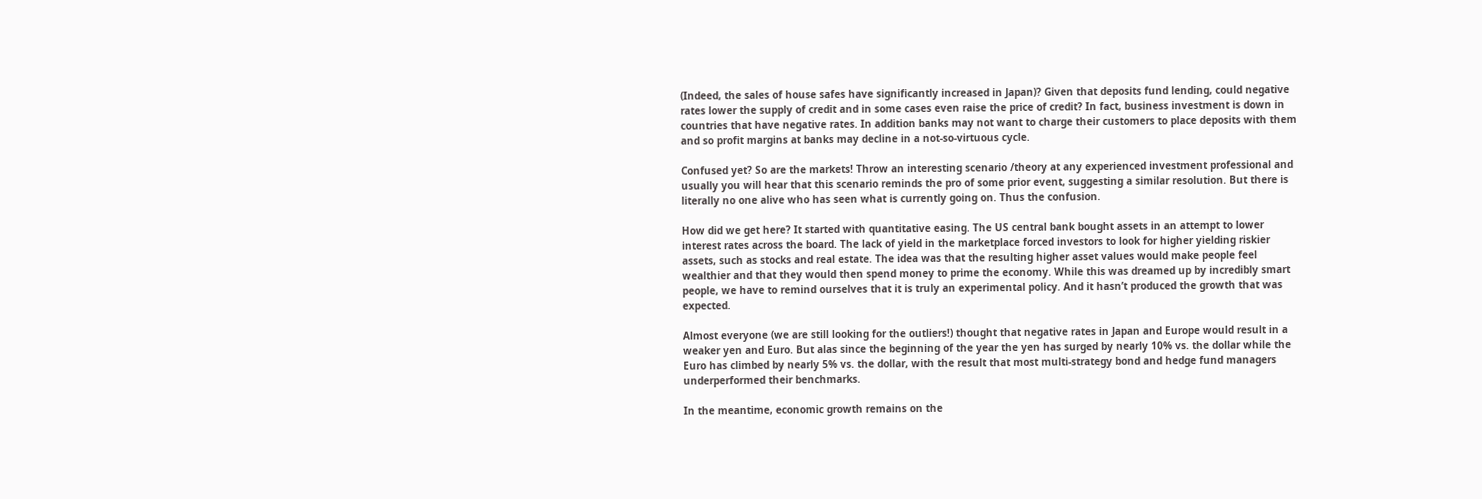(Indeed, the sales of house safes have significantly increased in Japan)? Given that deposits fund lending, could negative rates lower the supply of credit and in some cases even raise the price of credit? In fact, business investment is down in countries that have negative rates. In addition banks may not want to charge their customers to place deposits with them and so profit margins at banks may decline in a not-so-virtuous cycle.

Confused yet? So are the markets! Throw an interesting scenario /theory at any experienced investment professional and usually you will hear that this scenario reminds the pro of some prior event, suggesting a similar resolution. But there is literally no one alive who has seen what is currently going on. Thus the confusion.

How did we get here? It started with quantitative easing. The US central bank bought assets in an attempt to lower interest rates across the board. The lack of yield in the marketplace forced investors to look for higher yielding riskier assets, such as stocks and real estate. The idea was that the resulting higher asset values would make people feel wealthier and that they would then spend money to prime the economy. While this was dreamed up by incredibly smart people, we have to remind ourselves that it is truly an experimental policy. And it hasn’t produced the growth that was expected.

Almost everyone (we are still looking for the outliers!) thought that negative rates in Japan and Europe would result in a weaker yen and Euro. But alas since the beginning of the year the yen has surged by nearly 10% vs. the dollar while the Euro has climbed by nearly 5% vs. the dollar, with the result that most multi-strategy bond and hedge fund managers underperformed their benchmarks.

In the meantime, economic growth remains on the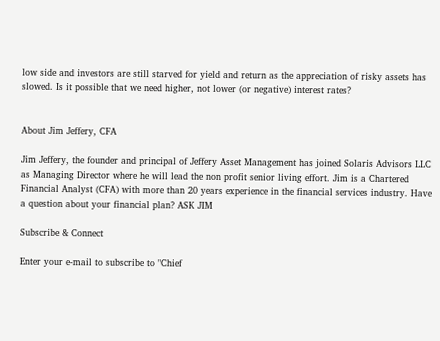low side and investors are still starved for yield and return as the appreciation of risky assets has slowed. Is it possible that we need higher, not lower (or negative) interest rates?


About Jim Jeffery, CFA

Jim Jeffery, the founder and principal of Jeffery Asset Management has joined Solaris Advisors LLC as Managing Director where he will lead the non profit senior living effort. Jim is a Chartered Financial Analyst (CFA) with more than 20 years experience in the financial services industry. Have a question about your financial plan? ASK JIM

Subscribe & Connect

Enter your e-mail to subscribe to "Chief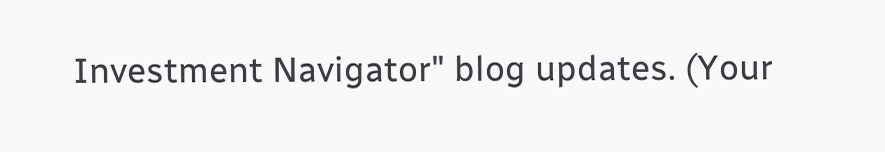Investment Navigator" blog updates. (Your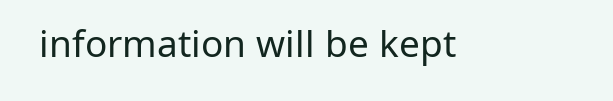information will be kept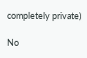completely private)

No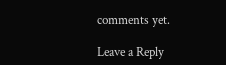comments yet.

Leave a Reply